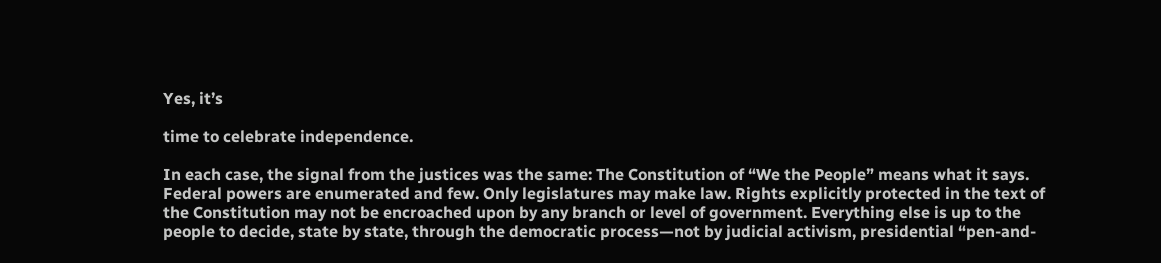Yes, it’s

time to celebrate independence.

In each case, the signal from the justices was the same: The Constitution of “We the People” means what it says. Federal powers are enumerated and few. Only legislatures may make law. Rights explicitly protected in the text of the Constitution may not be encroached upon by any branch or level of government. Everything else is up to the people to decide, state by state, through the democratic process—not by judicial activism, presidential “pen-and-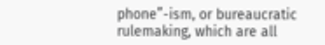phone”-ism, or bureaucratic rulemaking, which are all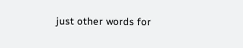just other words for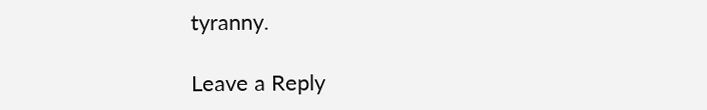tyranny.

Leave a Reply